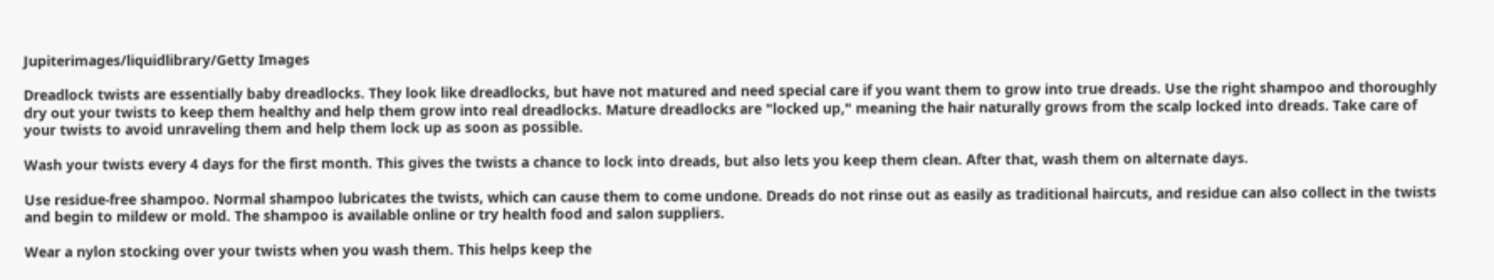Jupiterimages/liquidlibrary/Getty Images

Dreadlock twists are essentially baby dreadlocks. They look like dreadlocks, but have not matured and need special care if you want them to grow into true dreads. Use the right shampoo and thoroughly dry out your twists to keep them healthy and help them grow into real dreadlocks. Mature dreadlocks are "locked up," meaning the hair naturally grows from the scalp locked into dreads. Take care of your twists to avoid unraveling them and help them lock up as soon as possible.

Wash your twists every 4 days for the first month. This gives the twists a chance to lock into dreads, but also lets you keep them clean. After that, wash them on alternate days.

Use residue-free shampoo. Normal shampoo lubricates the twists, which can cause them to come undone. Dreads do not rinse out as easily as traditional haircuts, and residue can also collect in the twists and begin to mildew or mold. The shampoo is available online or try health food and salon suppliers.

Wear a nylon stocking over your twists when you wash them. This helps keep the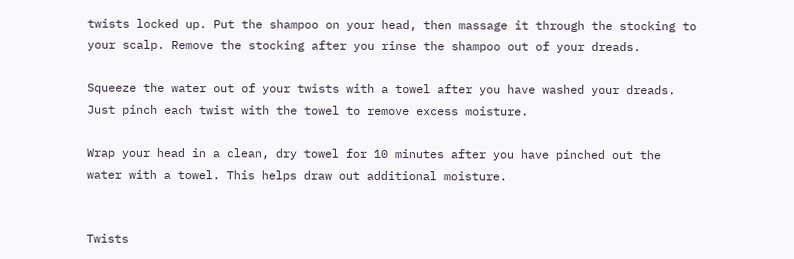twists locked up. Put the shampoo on your head, then massage it through the stocking to your scalp. Remove the stocking after you rinse the shampoo out of your dreads.

Squeeze the water out of your twists with a towel after you have washed your dreads. Just pinch each twist with the towel to remove excess moisture.

Wrap your head in a clean, dry towel for 10 minutes after you have pinched out the water with a towel. This helps draw out additional moisture.


Twists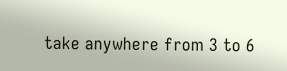take anywhere from 3 to 6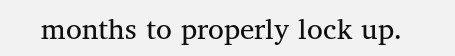months to properly lock up.